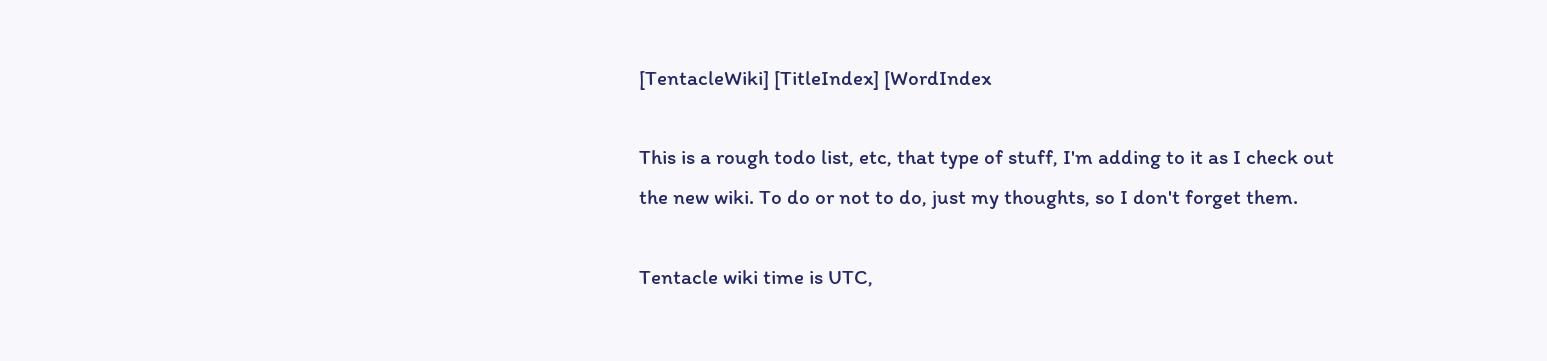[TentacleWiki] [TitleIndex] [WordIndex

This is a rough todo list, etc, that type of stuff, I'm adding to it as I check out the new wiki. To do or not to do, just my thoughts, so I don't forget them.

Tentacle wiki time is UTC,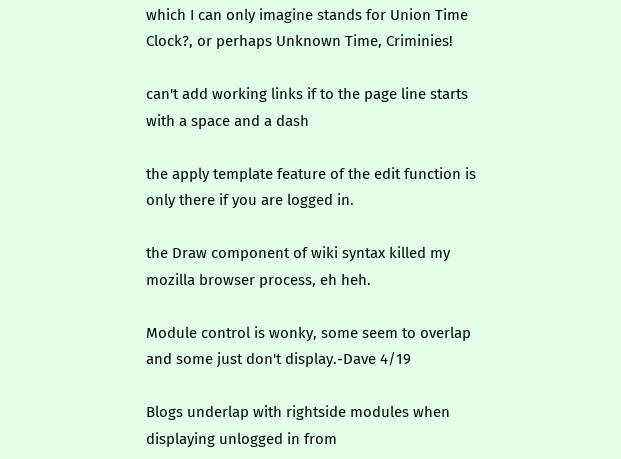which I can only imagine stands for Union Time Clock?, or perhaps Unknown Time, Criminies!

can't add working links if to the page line starts with a space and a dash

the apply template feature of the edit function is only there if you are logged in.

the Draw component of wiki syntax killed my mozilla browser process, eh heh.

Module control is wonky, some seem to overlap and some just don't display.-Dave 4/19

Blogs underlap with rightside modules when displaying unlogged in from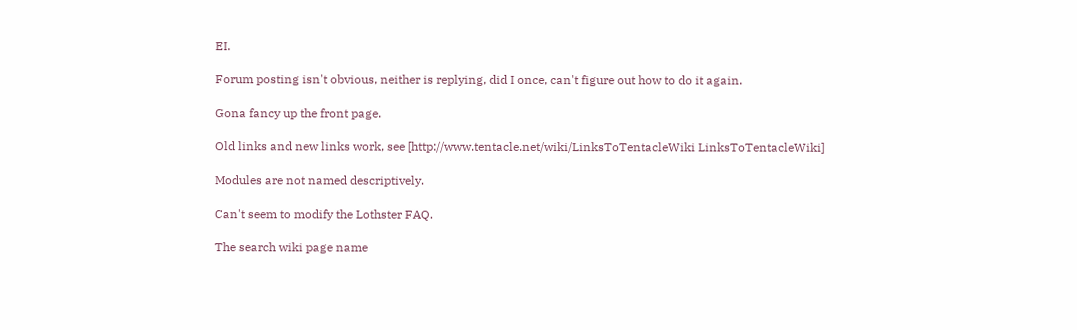EI.

Forum posting isn't obvious, neither is replying, did I once, can't figure out how to do it again.

Gona fancy up the front page.

Old links and new links work, see [http://www.tentacle.net/wiki/LinksToTentacleWiki LinksToTentacleWiki]

Modules are not named descriptively.

Can't seem to modify the Lothster FAQ.

The search wiki page name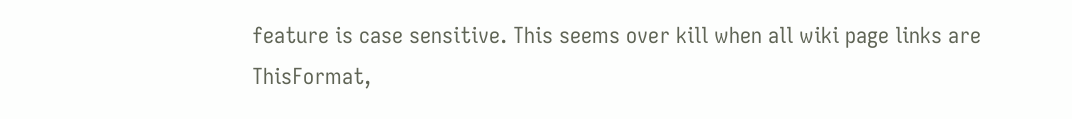feature is case sensitive. This seems over kill when all wiki page links are ThisFormat,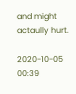and might actaully hurt.

2020-10-05 00:39